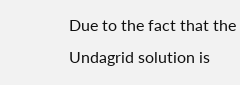Due to the fact that the Undagrid solution is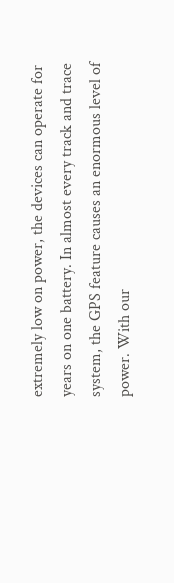extremely low on power, the devices can operate for years on one battery. In almost every track and trace system, the GPS feature causes an enormous level of power. With our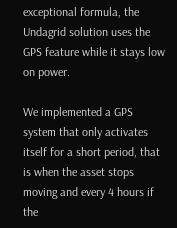exceptional formula, the Undagrid solution uses the GPS feature while it stays low on power.

We implemented a GPS system that only activates itself for a short period, that is when the asset stops moving and every 4 hours if the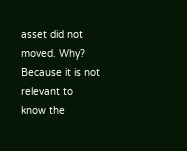asset did not moved. Why? Because it is not relevant to know the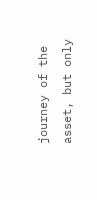journey of the asset, but only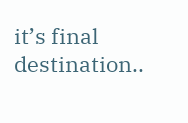it’s final destination..